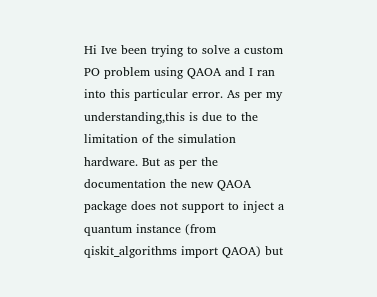Hi Ive been trying to solve a custom PO problem using QAOA and I ran into this particular error. As per my understanding,this is due to the limitation of the simulation hardware. But as per the documentation the new QAOA package does not support to inject a quantum instance (from qiskit_algorithms import QAOA) but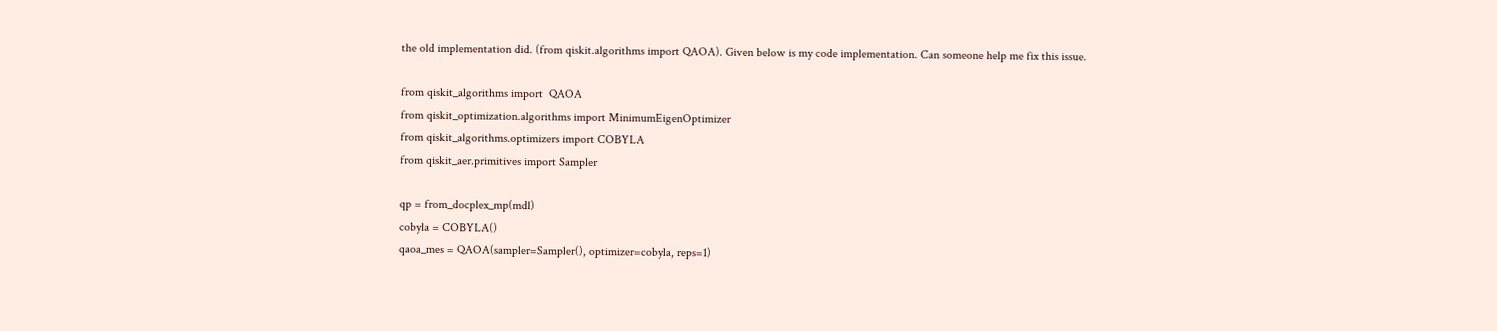the old implementation did. (from qiskit.algorithms import QAOA). Given below is my code implementation. Can someone help me fix this issue.

from qiskit_algorithms import  QAOA
from qiskit_optimization.algorithms import MinimumEigenOptimizer
from qiskit_algorithms.optimizers import COBYLA
from qiskit_aer.primitives import Sampler

qp = from_docplex_mp(mdl)
cobyla = COBYLA()
qaoa_mes = QAOA(sampler=Sampler(), optimizer=cobyla, reps=1)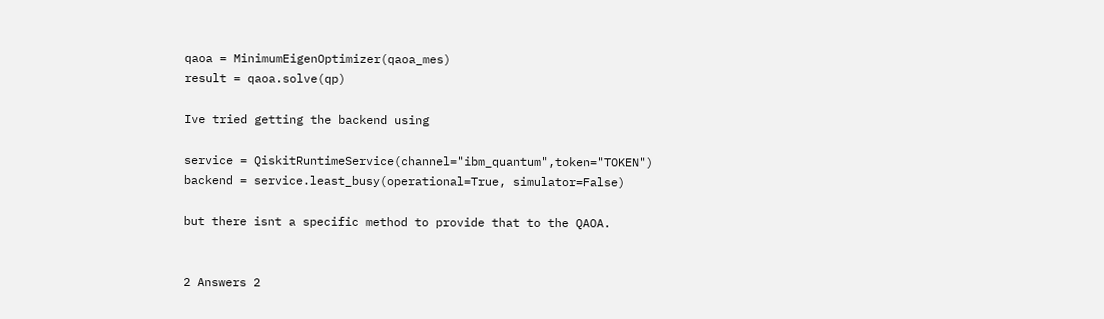qaoa = MinimumEigenOptimizer(qaoa_mes)
result = qaoa.solve(qp)

Ive tried getting the backend using

service = QiskitRuntimeService(channel="ibm_quantum",token="TOKEN")
backend = service.least_busy(operational=True, simulator=False)

but there isnt a specific method to provide that to the QAOA.


2 Answers 2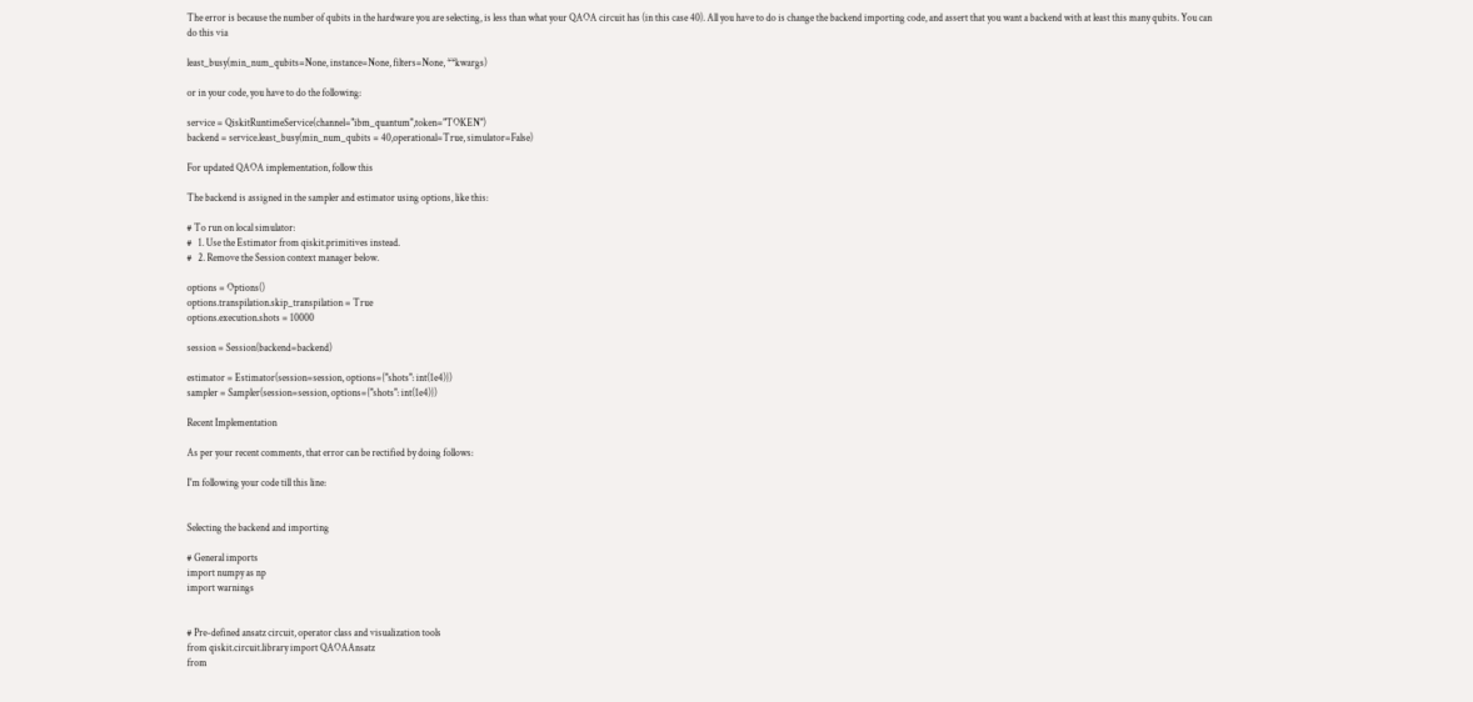The error is because the number of qubits in the hardware you are selecting, is less than what your QAOA circuit has (in this case 40). All you have to do is change the backend importing code, and assert that you want a backend with at least this many qubits. You can do this via

least_busy(min_num_qubits=None, instance=None, filters=None, **kwargs)

or in your code, you have to do the following:

service = QiskitRuntimeService(channel="ibm_quantum",token="TOKEN")
backend = service.least_busy(min_num_qubits = 40,operational=True, simulator=False)

For updated QAOA implementation, follow this

The backend is assigned in the sampler and estimator using options, like this:

# To run on local simulator:
#   1. Use the Estimator from qiskit.primitives instead.
#   2. Remove the Session context manager below.

options = Options()
options.transpilation.skip_transpilation = True
options.execution.shots = 10000

session = Session(backend=backend)

estimator = Estimator(session=session, options={"shots": int(1e4)})
sampler = Sampler(session=session, options={"shots": int(1e4)})

Recent Implementation

As per your recent comments, that error can be rectified by doing follows:

I'm following your code till this line:


Selecting the backend and importing

# General imports
import numpy as np
import warnings


# Pre-defined ansatz circuit, operator class and visualization tools
from qiskit.circuit.library import QAOAAnsatz
from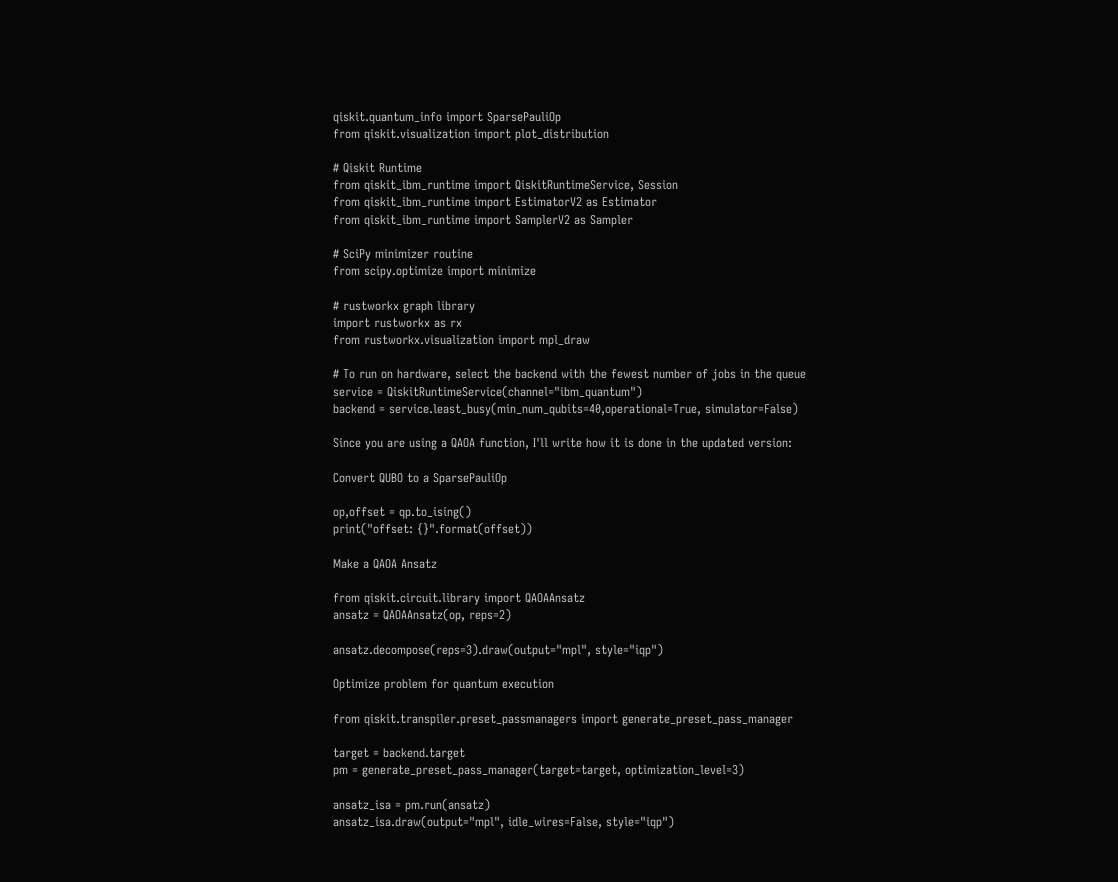qiskit.quantum_info import SparsePauliOp
from qiskit.visualization import plot_distribution

# Qiskit Runtime
from qiskit_ibm_runtime import QiskitRuntimeService, Session
from qiskit_ibm_runtime import EstimatorV2 as Estimator
from qiskit_ibm_runtime import SamplerV2 as Sampler

# SciPy minimizer routine
from scipy.optimize import minimize

# rustworkx graph library
import rustworkx as rx
from rustworkx.visualization import mpl_draw

# To run on hardware, select the backend with the fewest number of jobs in the queue
service = QiskitRuntimeService(channel="ibm_quantum")
backend = service.least_busy(min_num_qubits=40,operational=True, simulator=False)

Since you are using a QAOA function, I'll write how it is done in the updated version:

Convert QUBO to a SparsePauliOp

op,offset = qp.to_ising()
print("offset: {}".format(offset))

Make a QAOA Ansatz

from qiskit.circuit.library import QAOAAnsatz
ansatz = QAOAAnsatz(op, reps=2)

ansatz.decompose(reps=3).draw(output="mpl", style="iqp")

Optimize problem for quantum execution

from qiskit.transpiler.preset_passmanagers import generate_preset_pass_manager

target = backend.target
pm = generate_preset_pass_manager(target=target, optimization_level=3)

ansatz_isa = pm.run(ansatz)
ansatz_isa.draw(output="mpl", idle_wires=False, style="iqp")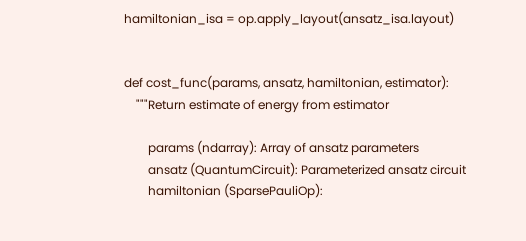hamiltonian_isa = op.apply_layout(ansatz_isa.layout)


def cost_func(params, ansatz, hamiltonian, estimator):
    """Return estimate of energy from estimator

        params (ndarray): Array of ansatz parameters
        ansatz (QuantumCircuit): Parameterized ansatz circuit
        hamiltonian (SparsePauliOp):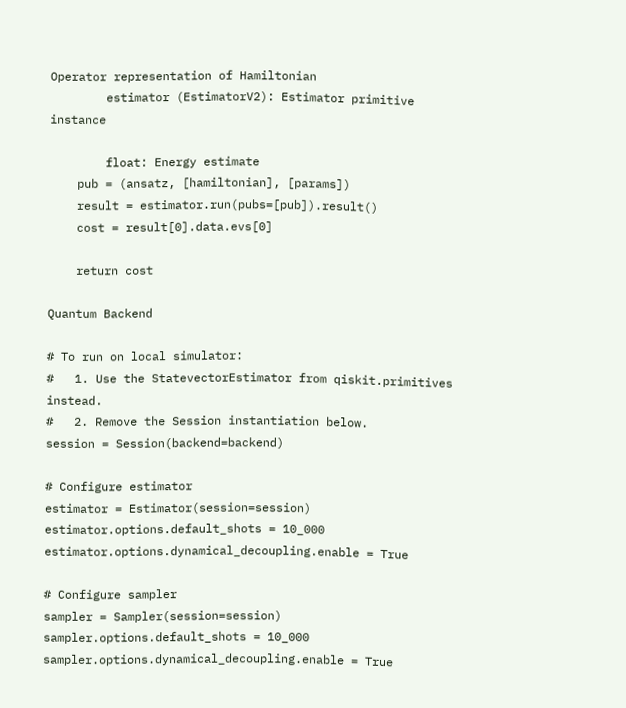Operator representation of Hamiltonian
        estimator (EstimatorV2): Estimator primitive instance

        float: Energy estimate
    pub = (ansatz, [hamiltonian], [params])
    result = estimator.run(pubs=[pub]).result()
    cost = result[0].data.evs[0]

    return cost

Quantum Backend

# To run on local simulator:
#   1. Use the StatevectorEstimator from qiskit.primitives instead.
#   2. Remove the Session instantiation below.
session = Session(backend=backend)

# Configure estimator
estimator = Estimator(session=session)
estimator.options.default_shots = 10_000
estimator.options.dynamical_decoupling.enable = True

# Configure sampler
sampler = Sampler(session=session)
sampler.options.default_shots = 10_000
sampler.options.dynamical_decoupling.enable = True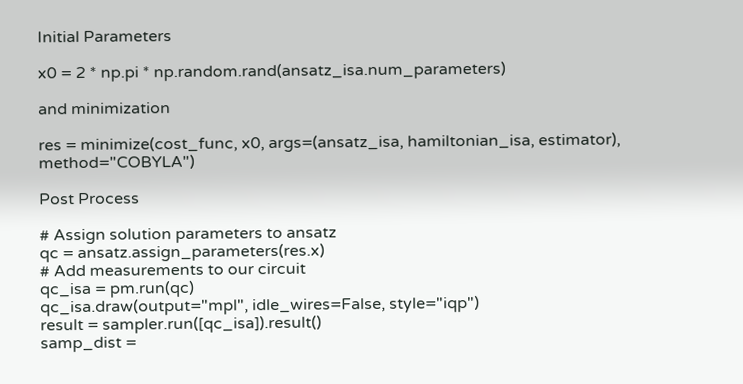Initial Parameters

x0 = 2 * np.pi * np.random.rand(ansatz_isa.num_parameters)

and minimization

res = minimize(cost_func, x0, args=(ansatz_isa, hamiltonian_isa, estimator), method="COBYLA")

Post Process

# Assign solution parameters to ansatz
qc = ansatz.assign_parameters(res.x)
# Add measurements to our circuit
qc_isa = pm.run(qc)
qc_isa.draw(output="mpl", idle_wires=False, style="iqp")
result = sampler.run([qc_isa]).result()
samp_dist =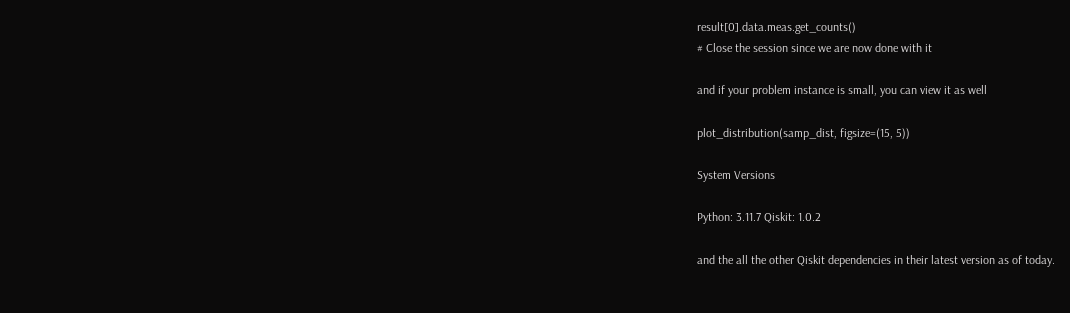result[0].data.meas.get_counts()
# Close the session since we are now done with it

and if your problem instance is small, you can view it as well

plot_distribution(samp_dist, figsize=(15, 5))

System Versions

Python: 3.11.7 Qiskit: 1.0.2

and the all the other Qiskit dependencies in their latest version as of today.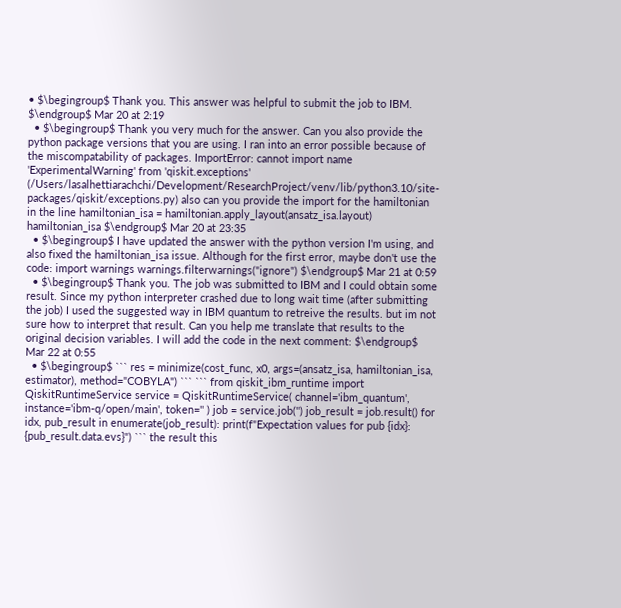• $\begingroup$ Thank you. This answer was helpful to submit the job to IBM. $\endgroup$ Mar 20 at 2:19
  • $\begingroup$ Thank you very much for the answer. Can you also provide the python package versions that you are using. I ran into an error possible because of the miscompatability of packages. ImportError: cannot import name 'ExperimentalWarning' from 'qiskit.exceptions' (/Users/lasalhettiarachchi/Development/ResearchProject/venv/lib/python3.10/site-packages/qiskit/exceptions.py) also can you provide the import for the hamiltonian in the line hamiltonian_isa = hamiltonian.apply_layout(ansatz_isa.layout) hamiltonian_isa $\endgroup$ Mar 20 at 23:35
  • $\begingroup$ I have updated the answer with the python version I'm using, and also fixed the hamiltonian_isa issue. Although for the first error, maybe don't use the code: import warnings warnings.filterwarnings("ignore") $\endgroup$ Mar 21 at 0:59
  • $\begingroup$ Thank you. The job was submitted to IBM and I could obtain some result. Since my python interpreter crashed due to long wait time (after submitting the job) I used the suggested way in IBM quantum to retreive the results. but im not sure how to interpret that result. Can you help me translate that results to the original decision variables. I will add the code in the next comment: $\endgroup$ Mar 22 at 0:55
  • $\begingroup$ ``` res = minimize(cost_func, x0, args=(ansatz_isa, hamiltonian_isa, estimator), method="COBYLA") ``` ``` from qiskit_ibm_runtime import QiskitRuntimeService service = QiskitRuntimeService( channel='ibm_quantum', instance='ibm-q/open/main', token='' ) job = service.job('') job_result = job.result() for idx, pub_result in enumerate(job_result): print(f"Expectation values for pub {idx}: {pub_result.data.evs}") ``` the result this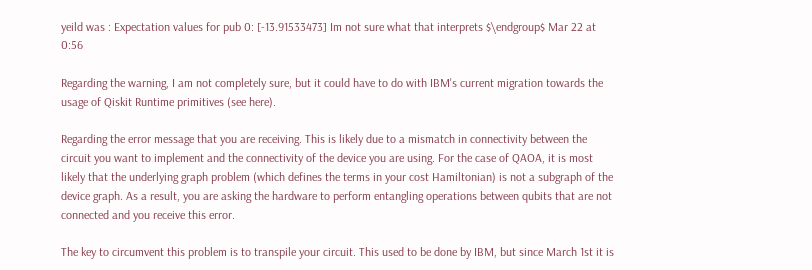yeild was : Expectation values for pub 0: [-13.91533473] Im not sure what that interprets $\endgroup$ Mar 22 at 0:56

Regarding the warning, I am not completely sure, but it could have to do with IBM's current migration towards the usage of Qiskit Runtime primitives (see here).

Regarding the error message that you are receiving. This is likely due to a mismatch in connectivity between the circuit you want to implement and the connectivity of the device you are using. For the case of QAOA, it is most likely that the underlying graph problem (which defines the terms in your cost Hamiltonian) is not a subgraph of the device graph. As a result, you are asking the hardware to perform entangling operations between qubits that are not connected and you receive this error.

The key to circumvent this problem is to transpile your circuit. This used to be done by IBM, but since March 1st it is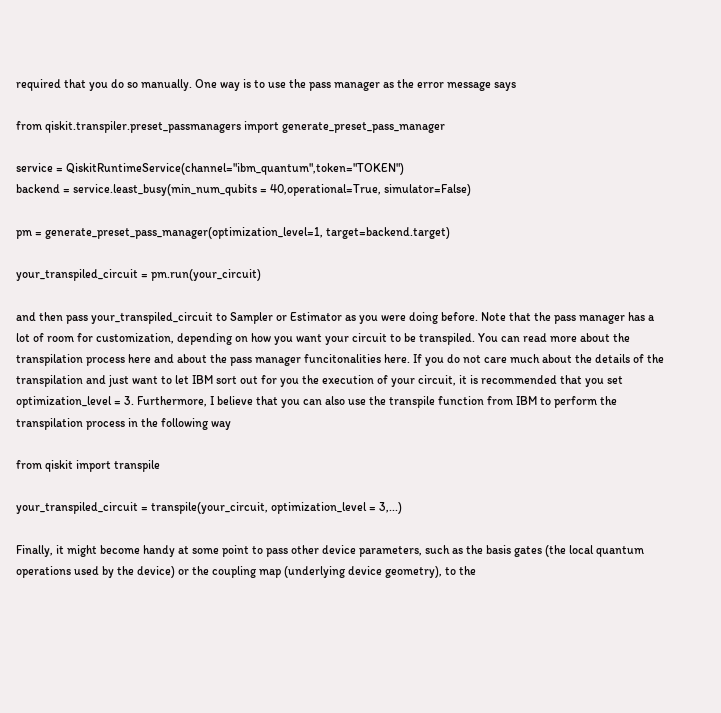required that you do so manually. One way is to use the pass manager as the error message says

from qiskit.transpiler.preset_passmanagers import generate_preset_pass_manager

service = QiskitRuntimeService(channel="ibm_quantum",token="TOKEN")
backend = service.least_busy(min_num_qubits = 40,operational=True, simulator=False)

pm = generate_preset_pass_manager(optimization_level=1, target=backend.target)

your_transpiled_circuit = pm.run(your_circuit)

and then pass your_transpiled_circuit to Sampler or Estimator as you were doing before. Note that the pass manager has a lot of room for customization, depending on how you want your circuit to be transpiled. You can read more about the transpilation process here and about the pass manager funcitonalities here. If you do not care much about the details of the transpilation and just want to let IBM sort out for you the execution of your circuit, it is recommended that you set optimization_level = 3. Furthermore, I believe that you can also use the transpile function from IBM to perform the transpilation process in the following way

from qiskit import transpile

your_transpiled_circuit = transpile(your_circuit, optimization_level = 3,...)

Finally, it might become handy at some point to pass other device parameters, such as the basis gates (the local quantum operations used by the device) or the coupling map (underlying device geometry), to the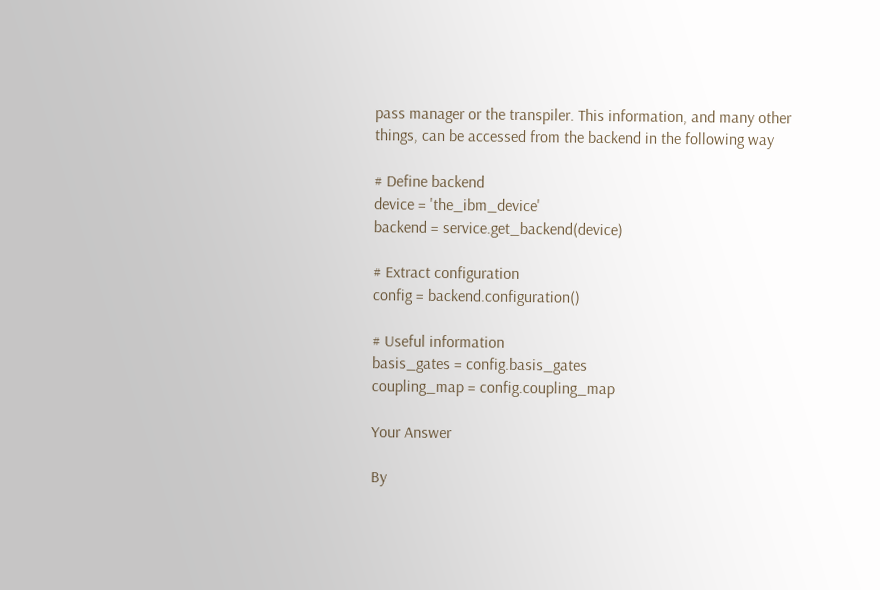pass manager or the transpiler. This information, and many other things, can be accessed from the backend in the following way

# Define backend
device = 'the_ibm_device'
backend = service.get_backend(device)

# Extract configuration
config = backend.configuration()

# Useful information
basis_gates = config.basis_gates
coupling_map = config.coupling_map

Your Answer

By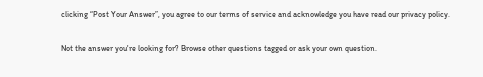clicking “Post Your Answer”, you agree to our terms of service and acknowledge you have read our privacy policy.

Not the answer you're looking for? Browse other questions tagged or ask your own question.